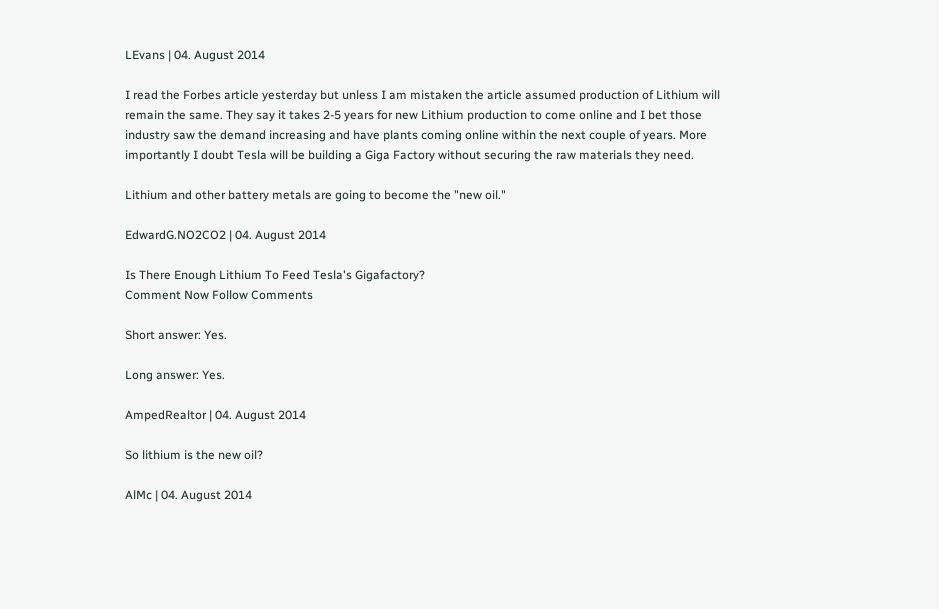LEvans | 04. August 2014

I read the Forbes article yesterday but unless I am mistaken the article assumed production of Lithium will remain the same. They say it takes 2-5 years for new Lithium production to come online and I bet those industry saw the demand increasing and have plants coming online within the next couple of years. More importantly I doubt Tesla will be building a Giga Factory without securing the raw materials they need.

Lithium and other battery metals are going to become the "new oil."

EdwardG.NO2CO2 | 04. August 2014

Is There Enough Lithium To Feed Tesla's Gigafactory?
Comment Now Follow Comments

Short answer: Yes.

Long answer: Yes.

AmpedRealtor | 04. August 2014

So lithium is the new oil?

AlMc | 04. August 2014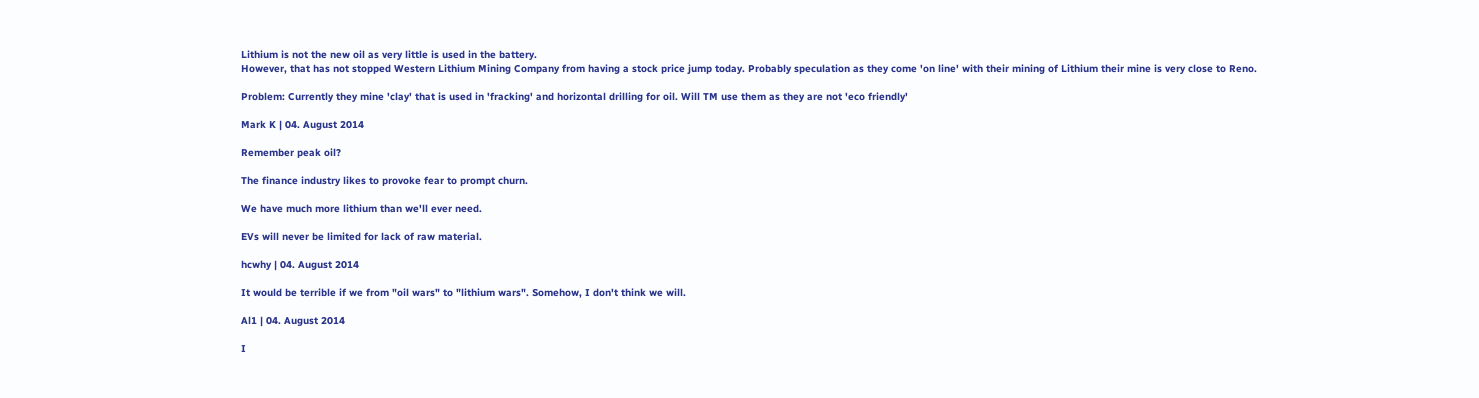Lithium is not the new oil as very little is used in the battery.
However, that has not stopped Western Lithium Mining Company from having a stock price jump today. Probably speculation as they come 'on line' with their mining of Lithium their mine is very close to Reno.

Problem: Currently they mine 'clay' that is used in 'fracking' and horizontal drilling for oil. Will TM use them as they are not 'eco friendly'

Mark K | 04. August 2014

Remember peak oil?

The finance industry likes to provoke fear to prompt churn.

We have much more lithium than we'll ever need.

EVs will never be limited for lack of raw material.

hcwhy | 04. August 2014

It would be terrible if we from "oil wars" to "lithium wars". Somehow, I don't think we will.

Al1 | 04. August 2014

I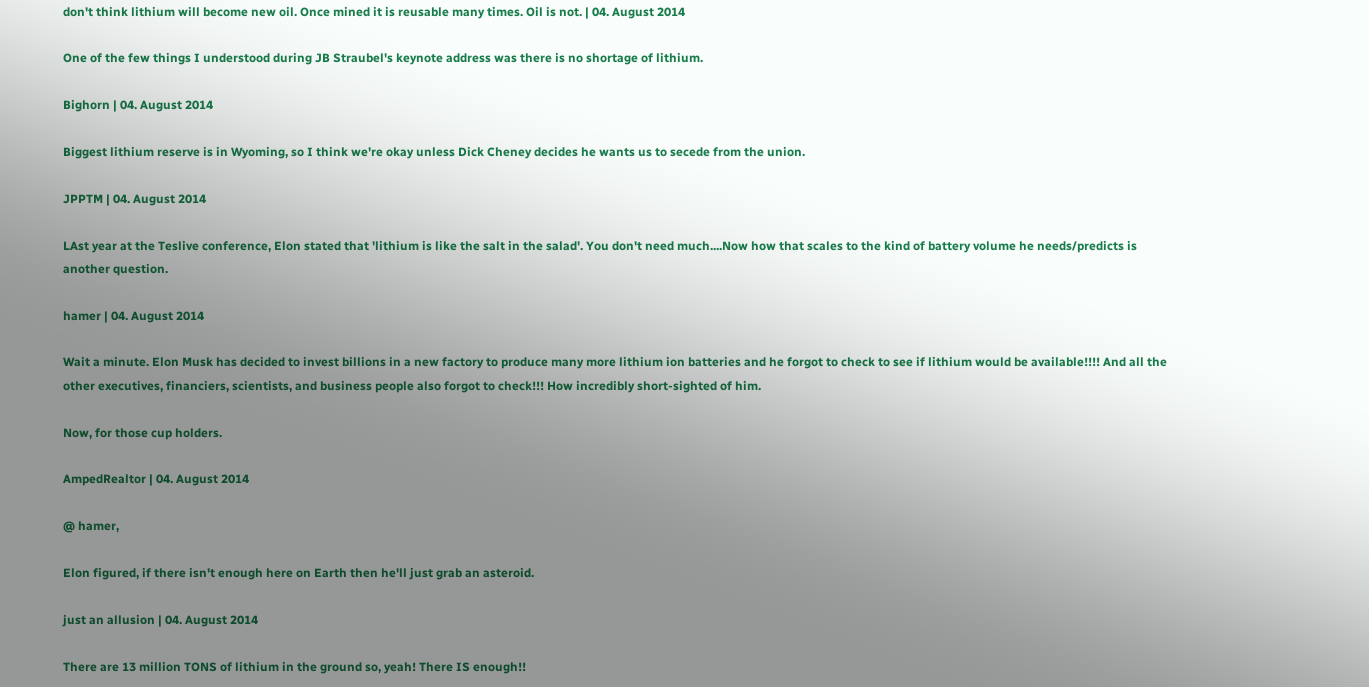don't think lithium will become new oil. Once mined it is reusable many times. Oil is not. | 04. August 2014

One of the few things I understood during JB Straubel's keynote address was there is no shortage of lithium.

Bighorn | 04. August 2014

Biggest lithium reserve is in Wyoming, so I think we're okay unless Dick Cheney decides he wants us to secede from the union.

JPPTM | 04. August 2014

LAst year at the Teslive conference, Elon stated that 'lithium is like the salt in the salad'. You don't need much....Now how that scales to the kind of battery volume he needs/predicts is another question.

hamer | 04. August 2014

Wait a minute. Elon Musk has decided to invest billions in a new factory to produce many more lithium ion batteries and he forgot to check to see if lithium would be available!!!! And all the other executives, financiers, scientists, and business people also forgot to check!!! How incredibly short-sighted of him.

Now, for those cup holders.

AmpedRealtor | 04. August 2014

@ hamer,

Elon figured, if there isn't enough here on Earth then he'll just grab an asteroid.

just an allusion | 04. August 2014

There are 13 million TONS of lithium in the ground so, yeah! There IS enough!!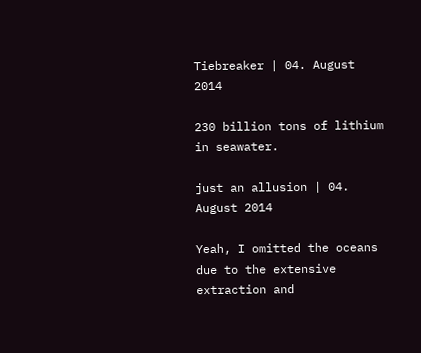Tiebreaker | 04. August 2014

230 billion tons of lithium in seawater.

just an allusion | 04. August 2014

Yeah, I omitted the oceans due to the extensive extraction and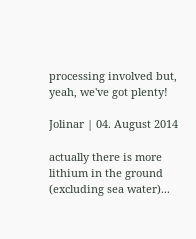processing involved but, yeah, we've got plenty!

Jolinar | 04. August 2014

actually there is more lithium in the ground (excluding sea water)...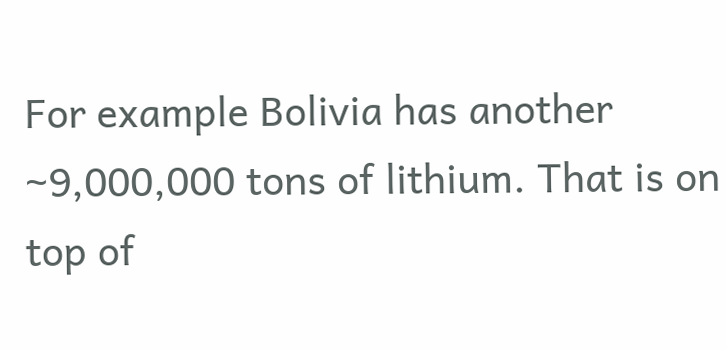For example Bolivia has another ~9,000,000 tons of lithium. That is on top of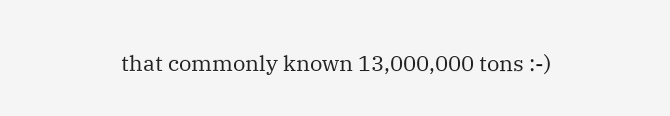that commonly known 13,000,000 tons :-)